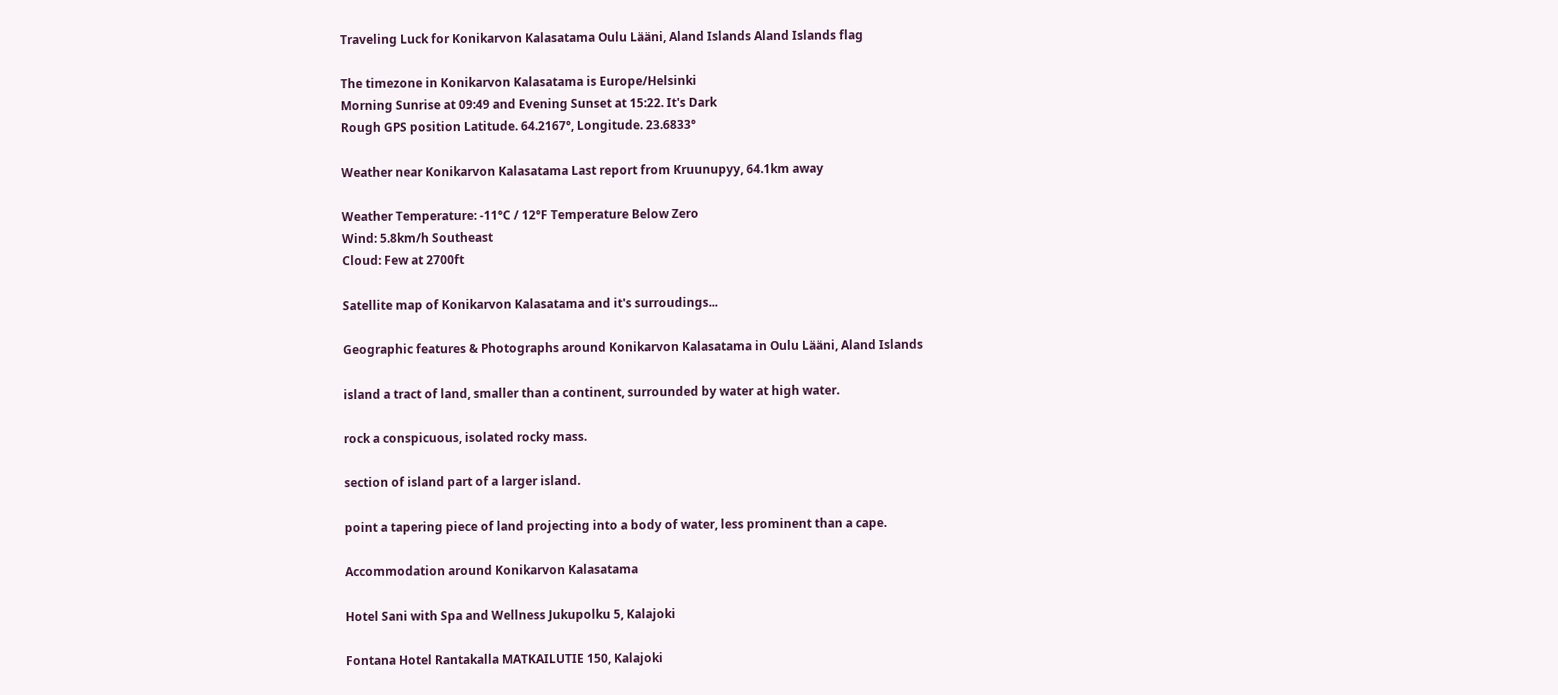Traveling Luck for Konikarvon Kalasatama Oulu Lääni, Aland Islands Aland Islands flag

The timezone in Konikarvon Kalasatama is Europe/Helsinki
Morning Sunrise at 09:49 and Evening Sunset at 15:22. It's Dark
Rough GPS position Latitude. 64.2167°, Longitude. 23.6833°

Weather near Konikarvon Kalasatama Last report from Kruunupyy, 64.1km away

Weather Temperature: -11°C / 12°F Temperature Below Zero
Wind: 5.8km/h Southeast
Cloud: Few at 2700ft

Satellite map of Konikarvon Kalasatama and it's surroudings...

Geographic features & Photographs around Konikarvon Kalasatama in Oulu Lääni, Aland Islands

island a tract of land, smaller than a continent, surrounded by water at high water.

rock a conspicuous, isolated rocky mass.

section of island part of a larger island.

point a tapering piece of land projecting into a body of water, less prominent than a cape.

Accommodation around Konikarvon Kalasatama

Hotel Sani with Spa and Wellness Jukupolku 5, Kalajoki

Fontana Hotel Rantakalla MATKAILUTIE 150, Kalajoki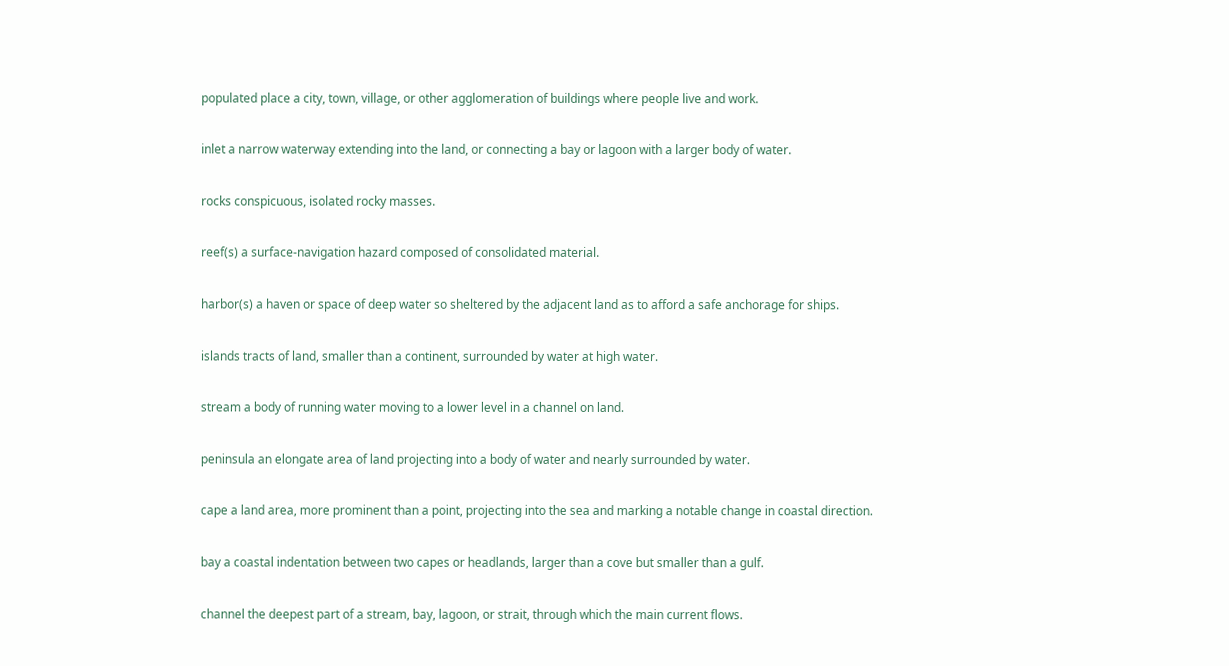populated place a city, town, village, or other agglomeration of buildings where people live and work.

inlet a narrow waterway extending into the land, or connecting a bay or lagoon with a larger body of water.

rocks conspicuous, isolated rocky masses.

reef(s) a surface-navigation hazard composed of consolidated material.

harbor(s) a haven or space of deep water so sheltered by the adjacent land as to afford a safe anchorage for ships.

islands tracts of land, smaller than a continent, surrounded by water at high water.

stream a body of running water moving to a lower level in a channel on land.

peninsula an elongate area of land projecting into a body of water and nearly surrounded by water.

cape a land area, more prominent than a point, projecting into the sea and marking a notable change in coastal direction.

bay a coastal indentation between two capes or headlands, larger than a cove but smaller than a gulf.

channel the deepest part of a stream, bay, lagoon, or strait, through which the main current flows.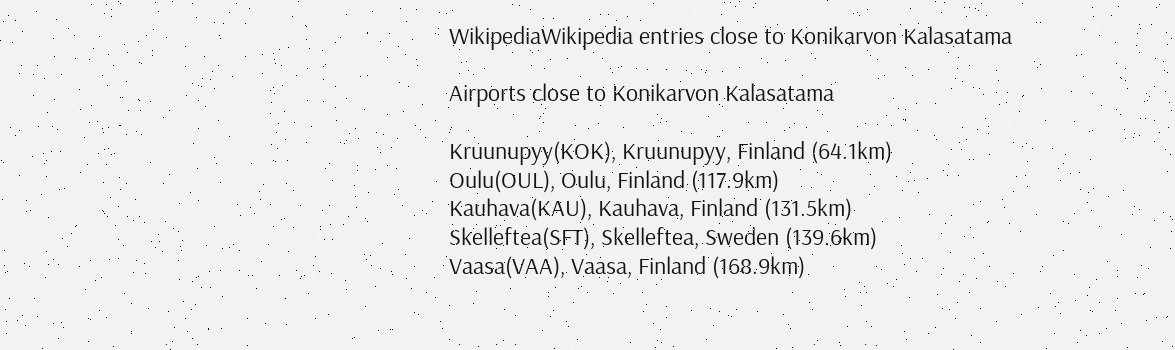WikipediaWikipedia entries close to Konikarvon Kalasatama

Airports close to Konikarvon Kalasatama

Kruunupyy(KOK), Kruunupyy, Finland (64.1km)
Oulu(OUL), Oulu, Finland (117.9km)
Kauhava(KAU), Kauhava, Finland (131.5km)
Skelleftea(SFT), Skelleftea, Sweden (139.6km)
Vaasa(VAA), Vaasa, Finland (168.9km)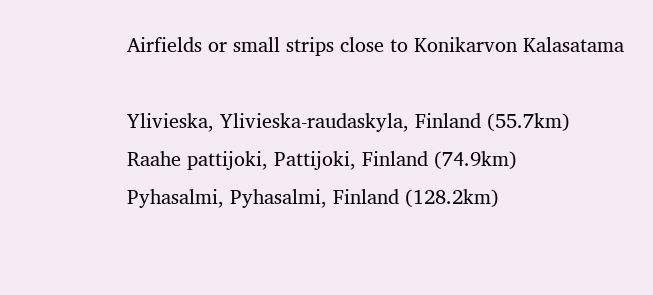Airfields or small strips close to Konikarvon Kalasatama

Ylivieska, Ylivieska-raudaskyla, Finland (55.7km)
Raahe pattijoki, Pattijoki, Finland (74.9km)
Pyhasalmi, Pyhasalmi, Finland (128.2km)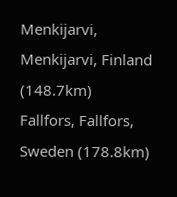Menkijarvi, Menkijarvi, Finland (148.7km)
Fallfors, Fallfors, Sweden (178.8km)